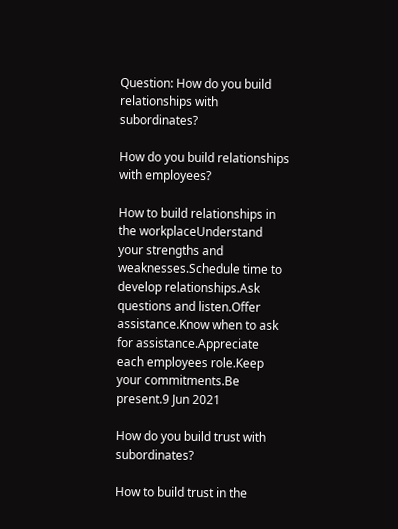Question: How do you build relationships with subordinates?

How do you build relationships with employees?

How to build relationships in the workplaceUnderstand your strengths and weaknesses.Schedule time to develop relationships.Ask questions and listen.Offer assistance.Know when to ask for assistance.Appreciate each employees role.Keep your commitments.Be present.9 Jun 2021

How do you build trust with subordinates?

How to build trust in the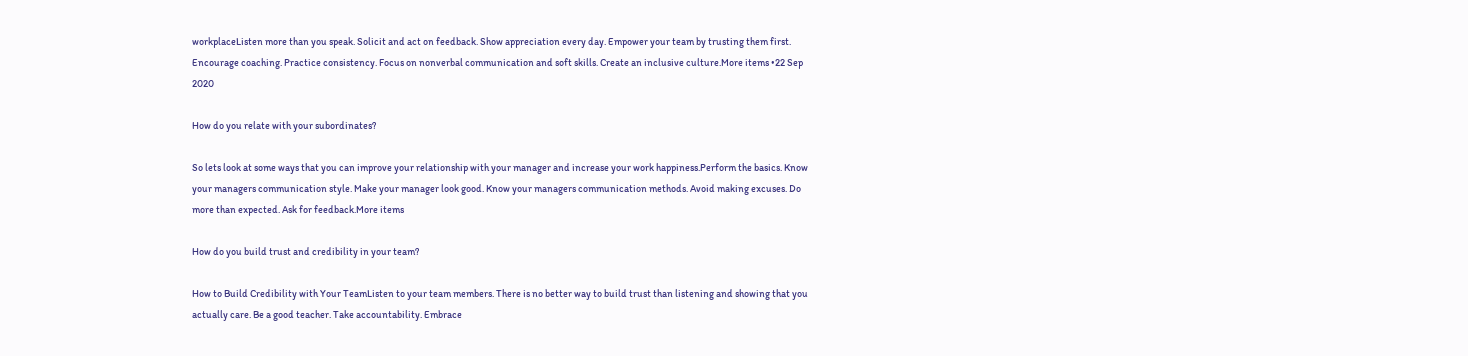workplaceListen more than you speak. Solicit and act on feedback. Show appreciation every day. Empower your team by trusting them first. Encourage coaching. Practice consistency. Focus on nonverbal communication and soft skills. Create an inclusive culture.More items •22 Sep 2020

How do you relate with your subordinates?

So lets look at some ways that you can improve your relationship with your manager and increase your work happiness.Perform the basics. Know your managers communication style. Make your manager look good. Know your managers communication methods. Avoid making excuses. Do more than expected. Ask for feedback.More items

How do you build trust and credibility in your team?

How to Build Credibility with Your TeamListen to your team members. There is no better way to build trust than listening and showing that you actually care. Be a good teacher. Take accountability. Embrace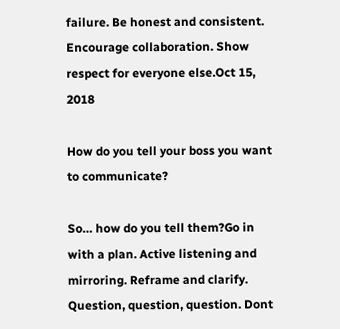failure. Be honest and consistent. Encourage collaboration. Show respect for everyone else.Oct 15, 2018

How do you tell your boss you want to communicate?

So… how do you tell them?Go in with a plan. Active listening and mirroring. Reframe and clarify. Question, question, question. Dont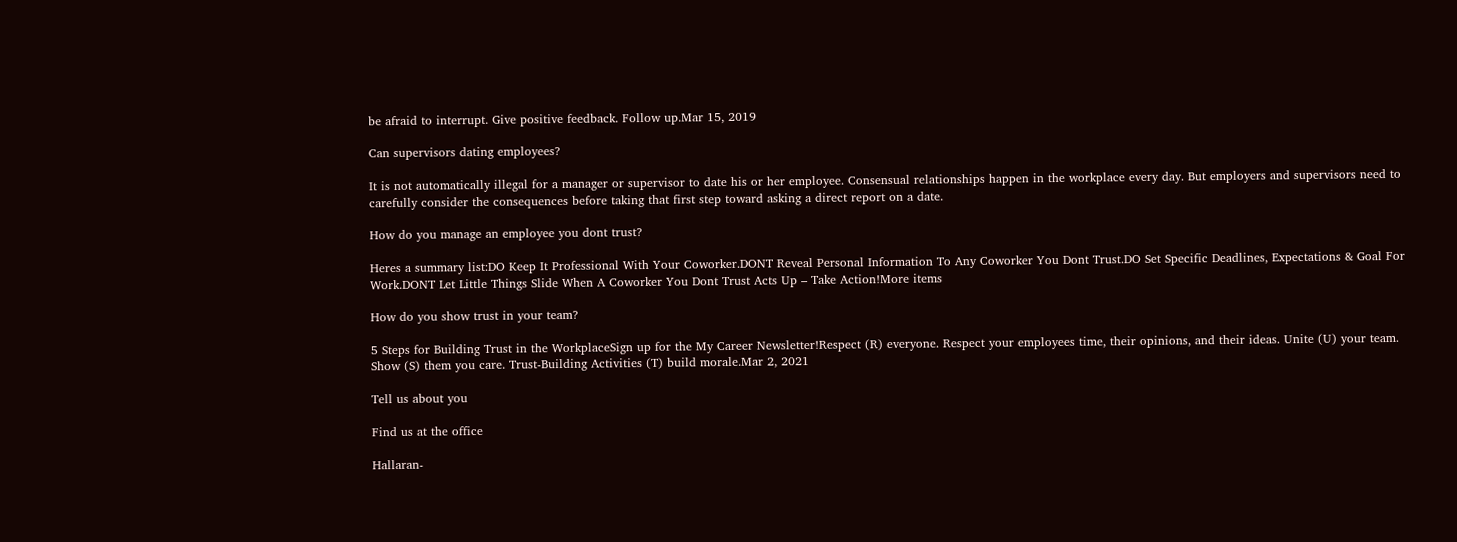be afraid to interrupt. Give positive feedback. Follow up.Mar 15, 2019

Can supervisors dating employees?

It is not automatically illegal for a manager or supervisor to date his or her employee. Consensual relationships happen in the workplace every day. But employers and supervisors need to carefully consider the consequences before taking that first step toward asking a direct report on a date.

How do you manage an employee you dont trust?

Heres a summary list:DO Keep It Professional With Your Coworker.DONT Reveal Personal Information To Any Coworker You Dont Trust.DO Set Specific Deadlines, Expectations & Goal For Work.DONT Let Little Things Slide When A Coworker You Dont Trust Acts Up – Take Action!More items

How do you show trust in your team?

5 Steps for Building Trust in the WorkplaceSign up for the My Career Newsletter!Respect (R) everyone. Respect your employees time, their opinions, and their ideas. Unite (U) your team. Show (S) them you care. Trust-Building Activities (T) build morale.Mar 2, 2021

Tell us about you

Find us at the office

Hallaran-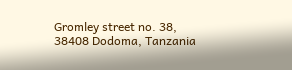Gromley street no. 38, 38408 Dodoma, Tanzania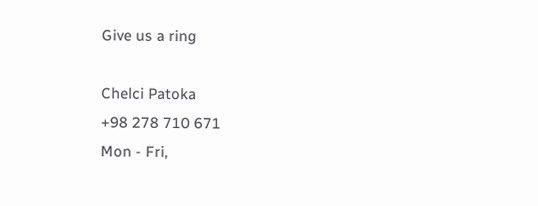Give us a ring

Chelci Patoka
+98 278 710 671
Mon - Fri,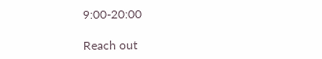9:00-20:00

Reach out